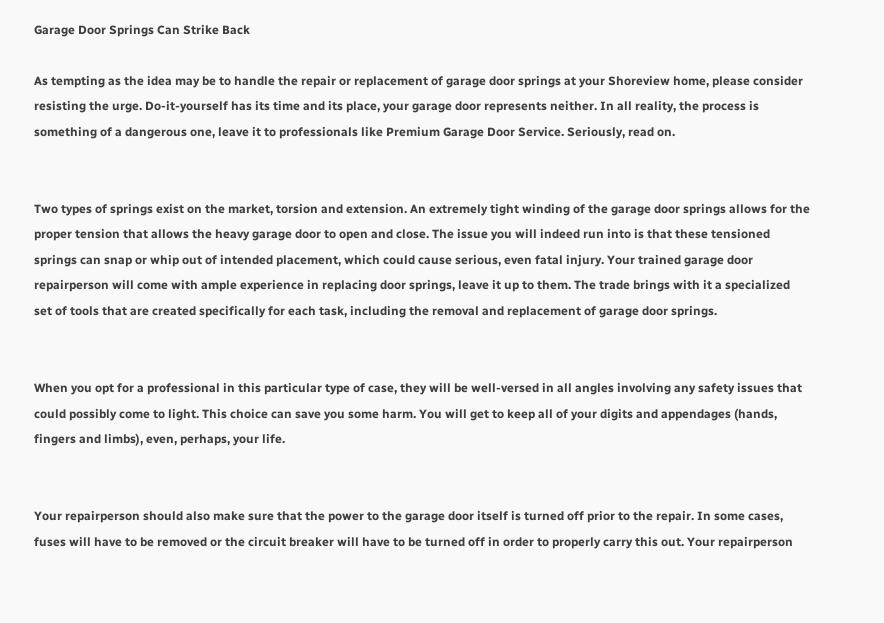Garage Door Springs Can Strike Back

As tempting as the idea may be to handle the repair or replacement of garage door springs at your Shoreview home, please consider resisting the urge. Do-it-yourself has its time and its place, your garage door represents neither. In all reality, the process is something of a dangerous one, leave it to professionals like Premium Garage Door Service. Seriously, read on.


Two types of springs exist on the market, torsion and extension. An extremely tight winding of the garage door springs allows for the proper tension that allows the heavy garage door to open and close. The issue you will indeed run into is that these tensioned springs can snap or whip out of intended placement, which could cause serious, even fatal injury. Your trained garage door repairperson will come with ample experience in replacing door springs, leave it up to them. The trade brings with it a specialized set of tools that are created specifically for each task, including the removal and replacement of garage door springs.


When you opt for a professional in this particular type of case, they will be well-versed in all angles involving any safety issues that could possibly come to light. This choice can save you some harm. You will get to keep all of your digits and appendages (hands, fingers and limbs), even, perhaps, your life.


Your repairperson should also make sure that the power to the garage door itself is turned off prior to the repair. In some cases, fuses will have to be removed or the circuit breaker will have to be turned off in order to properly carry this out. Your repairperson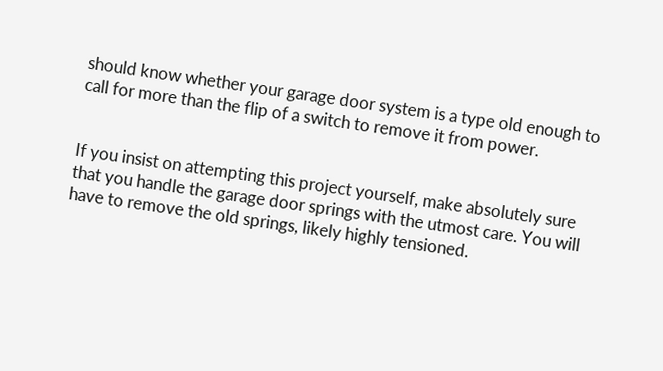should know whether your garage door system is a type old enough to call for more than the flip of a switch to remove it from power.


If you insist on attempting this project yourself, make absolutely sure that you handle the garage door springs with the utmost care. You will have to remove the old springs, likely highly tensioned.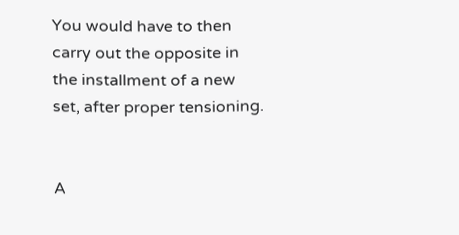You would have to then carry out the opposite in the installment of a new set, after proper tensioning.


A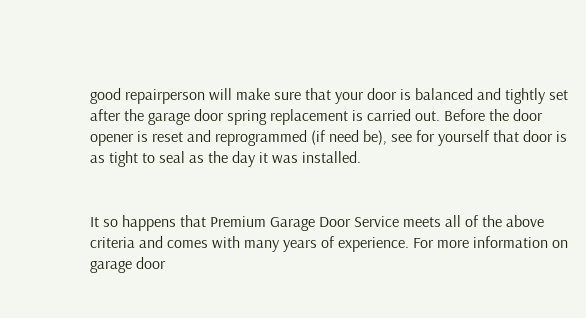good repairperson will make sure that your door is balanced and tightly set after the garage door spring replacement is carried out. Before the door opener is reset and reprogrammed (if need be), see for yourself that door is as tight to seal as the day it was installed.


It so happens that Premium Garage Door Service meets all of the above criteria and comes with many years of experience. For more information on garage door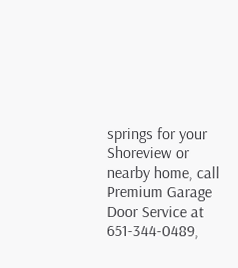springs for your Shoreview or nearby home, call Premium Garage Door Service at 651-344-0489,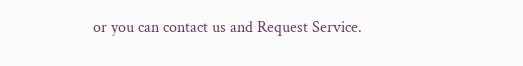or you can contact us and Request Service.